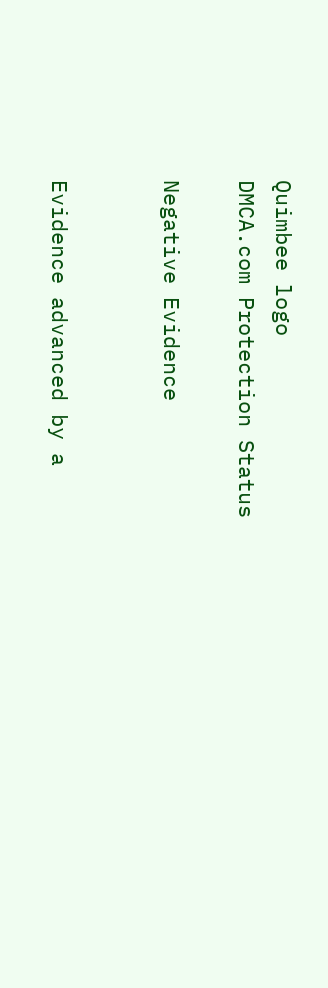Quimbee logo
DMCA.com Protection Status

Negative Evidence


Evidence advanced by a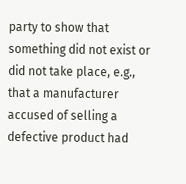party to show that something did not exist or did not take place, e.g., that a manufacturer accused of selling a defective product had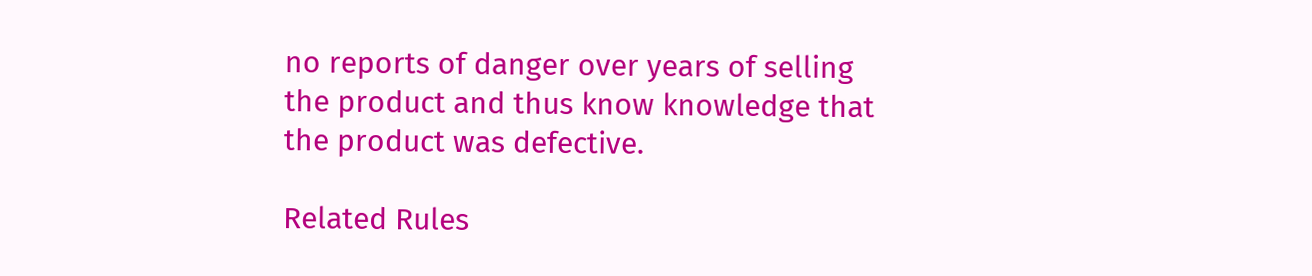no reports of danger over years of selling the product and thus know knowledge that the product was defective.

Related Rules